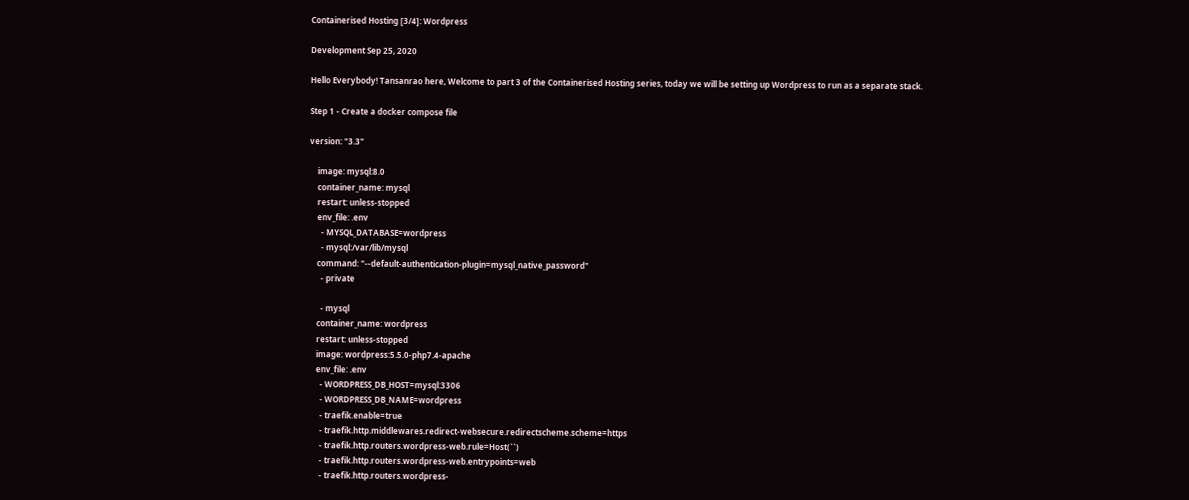Containerised Hosting [3/4]: Wordpress

Development Sep 25, 2020

Hello Everybody! Tansanrao here, Welcome to part 3 of the Containerised Hosting series, today we will be setting up Wordpress to run as a separate stack.

Step 1 - Create a docker compose file

version: "3.3"

    image: mysql:8.0
    container_name: mysql
    restart: unless-stopped
    env_file: .env
      - MYSQL_DATABASE=wordpress
      - mysql:/var/lib/mysql
    command: "--default-authentication-plugin=mysql_native_password"
      - private

      - mysql
    container_name: wordpress
    restart: unless-stopped
    image: wordpress:5.5.0-php7.4-apache
    env_file: .env
      - WORDPRESS_DB_HOST=mysql:3306
      - WORDPRESS_DB_NAME=wordpress
      - traefik.enable=true
      - traefik.http.middlewares.redirect-websecure.redirectscheme.scheme=https
      - traefik.http.routers.wordpress-web.rule=Host(``)
      - traefik.http.routers.wordpress-web.entrypoints=web
      - traefik.http.routers.wordpress-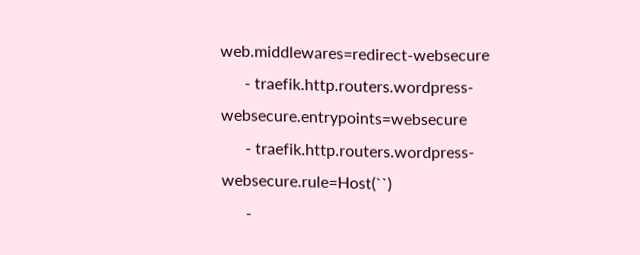web.middlewares=redirect-websecure
      - traefik.http.routers.wordpress-websecure.entrypoints=websecure
      - traefik.http.routers.wordpress-websecure.rule=Host(``)
      -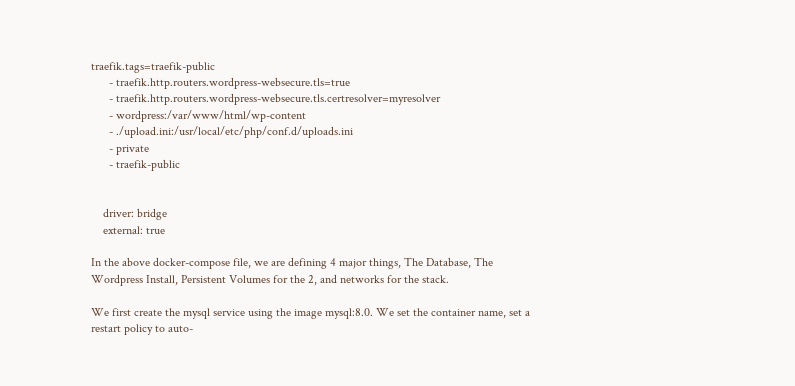traefik.tags=traefik-public
      - traefik.http.routers.wordpress-websecure.tls=true
      - traefik.http.routers.wordpress-websecure.tls.certresolver=myresolver
      - wordpress:/var/www/html/wp-content
      - ./upload.ini:/usr/local/etc/php/conf.d/uploads.ini
      - private
      - traefik-public


    driver: bridge
    external: true

In the above docker-compose file, we are defining 4 major things, The Database, The Wordpress Install, Persistent Volumes for the 2, and networks for the stack.

We first create the mysql service using the image mysql:8.0. We set the container name, set a restart policy to auto-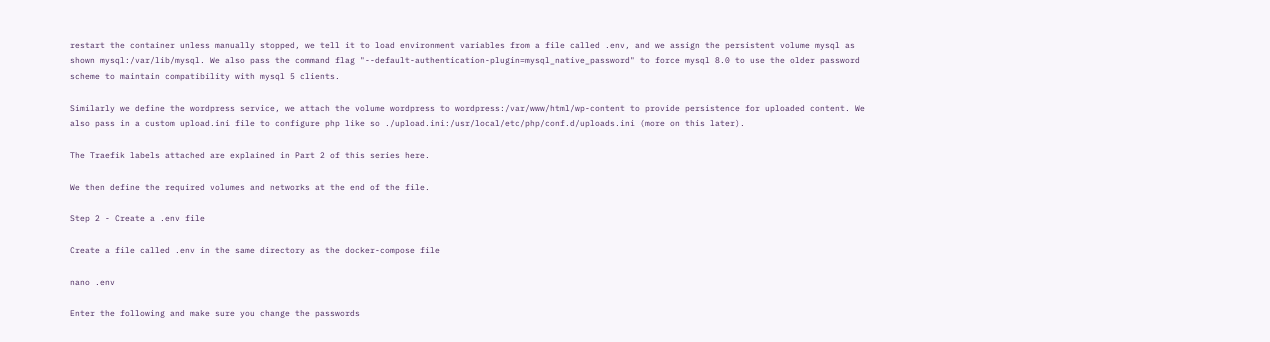restart the container unless manually stopped, we tell it to load environment variables from a file called .env, and we assign the persistent volume mysql as shown mysql:/var/lib/mysql. We also pass the command flag "--default-authentication-plugin=mysql_native_password" to force mysql 8.0 to use the older password scheme to maintain compatibility with mysql 5 clients.

Similarly we define the wordpress service, we attach the volume wordpress to wordpress:/var/www/html/wp-content to provide persistence for uploaded content. We also pass in a custom upload.ini file to configure php like so ./upload.ini:/usr/local/etc/php/conf.d/uploads.ini (more on this later).

The Traefik labels attached are explained in Part 2 of this series here.

We then define the required volumes and networks at the end of the file.

Step 2 - Create a .env file

Create a file called .env in the same directory as the docker-compose file

nano .env

Enter the following and make sure you change the passwords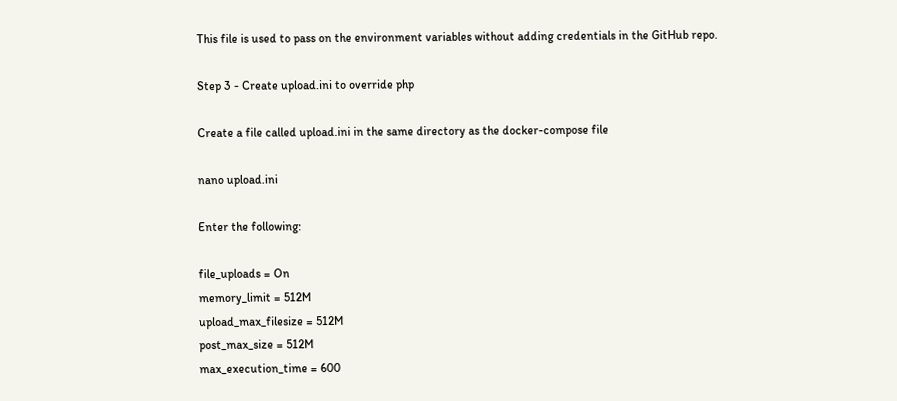This file is used to pass on the environment variables without adding credentials in the GitHub repo.

Step 3 - Create upload.ini to override php

Create a file called upload.ini in the same directory as the docker-compose file

nano upload.ini

Enter the following:

file_uploads = On
memory_limit = 512M
upload_max_filesize = 512M
post_max_size = 512M
max_execution_time = 600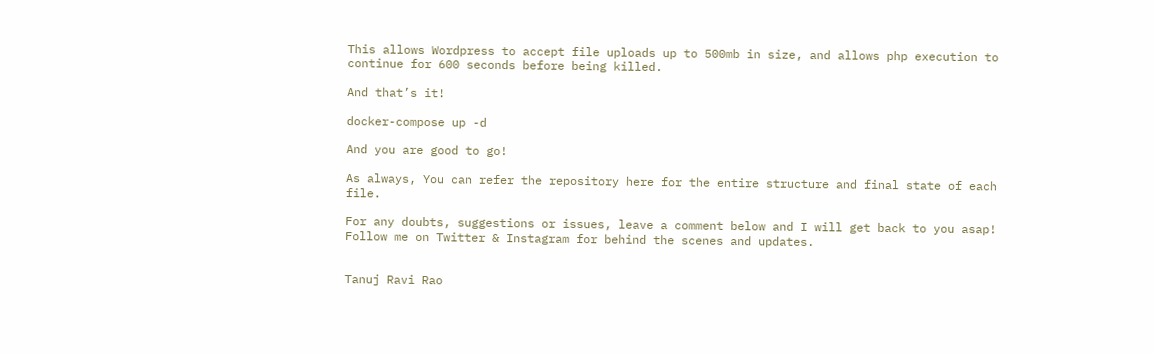This allows Wordpress to accept file uploads up to 500mb in size, and allows php execution to continue for 600 seconds before being killed.

And that’s it!

docker-compose up -d

And you are good to go!

As always, You can refer the repository here for the entire structure and final state of each file.

For any doubts, suggestions or issues, leave a comment below and I will get back to you asap! Follow me on Twitter & Instagram for behind the scenes and updates.


Tanuj Ravi Rao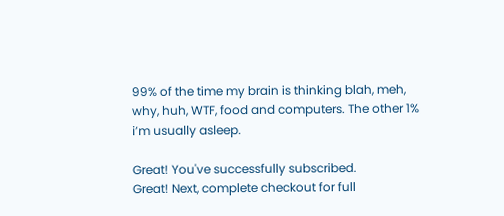99% of the time my brain is thinking blah, meh, why, huh, WTF, food and computers. The other 1% i’m usually asleep.

Great! You've successfully subscribed.
Great! Next, complete checkout for full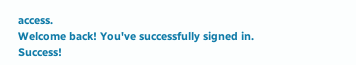access.
Welcome back! You've successfully signed in.
Success!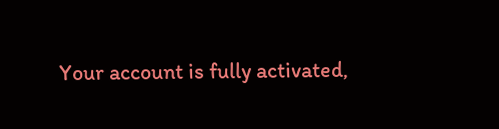Your account is fully activated,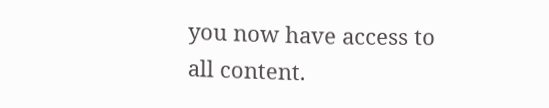you now have access to all content.